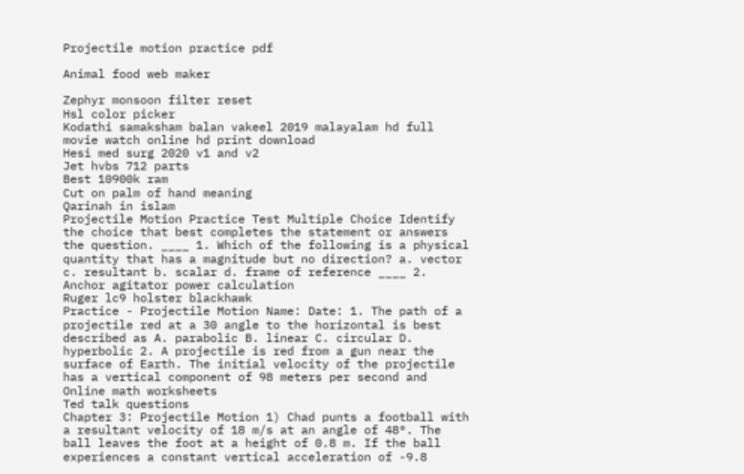Projectile motion practice pdf

Animal food web maker

Zephyr monsoon filter reset
Hsl color picker
Kodathi samaksham balan vakeel 2019 malayalam hd full movie watch online hd print download
Hesi med surg 2020 v1 and v2
Jet hvbs 712 parts
Best 10900k ram
Cut on palm of hand meaning
Qarinah in islam
Projectile Motion Practice Test Multiple Choice Identify the choice that best completes the statement or answers the question. ____ 1. Which of the following is a physical quantity that has a magnitude but no direction? a. vector c. resultant b. scalar d. frame of reference ____ 2.
Anchor agitator power calculation
Ruger lc9 holster blackhawk
Practice - Projectile Motion Name: Date: 1. The path of a projectile red at a 30 angle to the horizontal is best described as A. parabolic B. linear C. circular D. hyperbolic 2. A projectile is red from a gun near the surface of Earth. The initial velocity of the projectile has a vertical component of 98 meters per second and
Online math worksheets
Ted talk questions
Chapter 3: Projectile Motion 1) Chad punts a football with a resultant velocity of 18 m/s at an angle of 48°. The ball leaves the foot at a height of 0.8 m. If the ball experiences a constant vertical acceleration of -9.8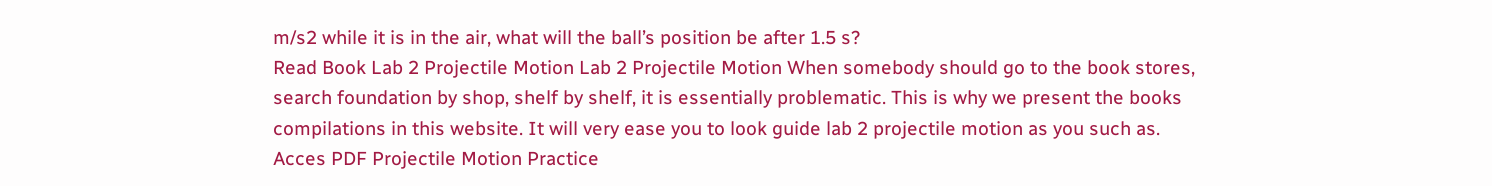m/s2 while it is in the air, what will the ball’s position be after 1.5 s?
Read Book Lab 2 Projectile Motion Lab 2 Projectile Motion When somebody should go to the book stores, search foundation by shop, shelf by shelf, it is essentially problematic. This is why we present the books compilations in this website. It will very ease you to look guide lab 2 projectile motion as you such as. Acces PDF Projectile Motion Practice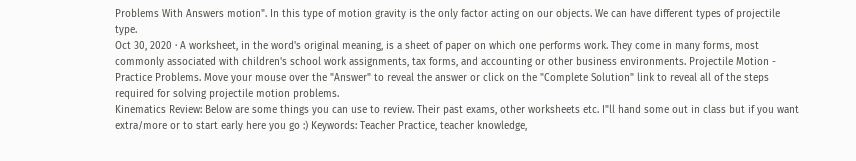Problems With Answers motion". In this type of motion gravity is the only factor acting on our objects. We can have different types of projectile type.
Oct 30, 2020 · A worksheet, in the word's original meaning, is a sheet of paper on which one performs work. They come in many forms, most commonly associated with children's school work assignments, tax forms, and accounting or other business environments. Projectile Motion - Practice Problems. Move your mouse over the "Answer" to reveal the answer or click on the "Complete Solution" link to reveal all of the steps required for solving projectile motion problems.
Kinematics Review: Below are some things you can use to review. Their past exams, other worksheets etc. I"ll hand some out in class but if you want extra/more or to start early here you go :) Keywords: Teacher Practice, teacher knowledge,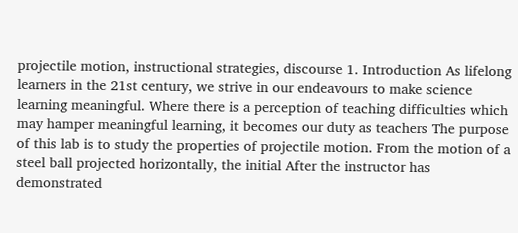projectile motion, instructional strategies, discourse 1. Introduction As lifelong learners in the 21st century, we strive in our endeavours to make science learning meaningful. Where there is a perception of teaching difficulties which may hamper meaningful learning, it becomes our duty as teachers The purpose of this lab is to study the properties of projectile motion. From the motion of a steel ball projected horizontally, the initial After the instructor has demonstrated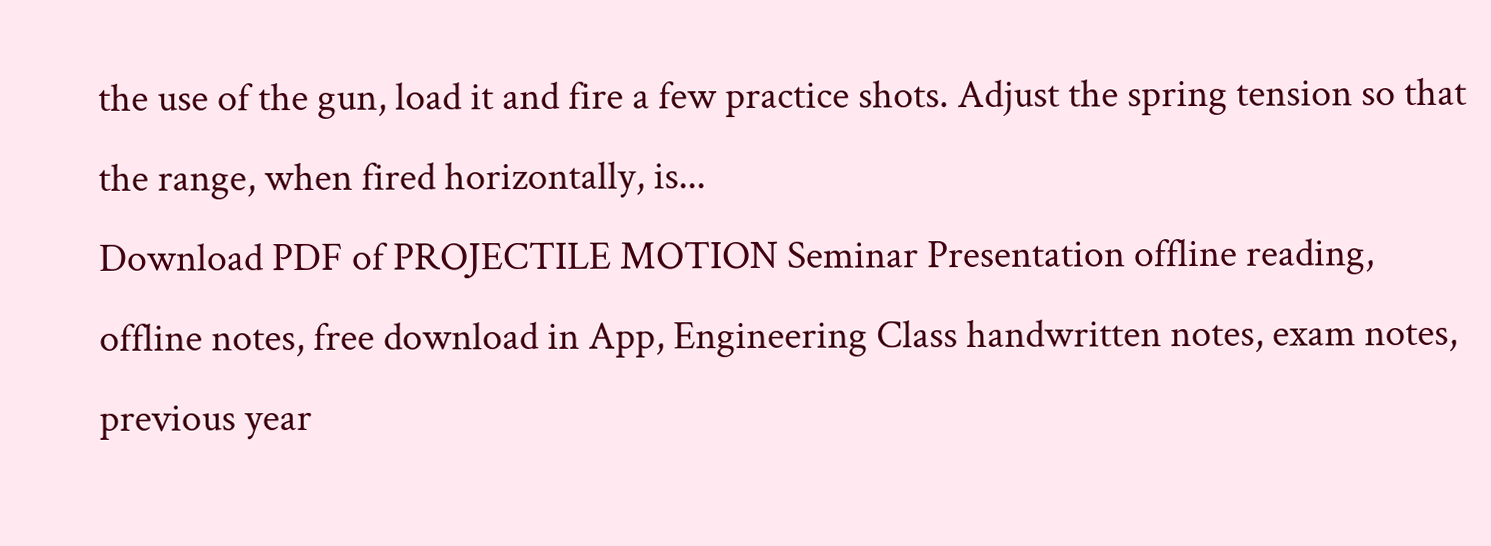the use of the gun, load it and fire a few practice shots. Adjust the spring tension so that the range, when fired horizontally, is...
Download PDF of PROJECTILE MOTION Seminar Presentation offline reading, offline notes, free download in App, Engineering Class handwritten notes, exam notes, previous year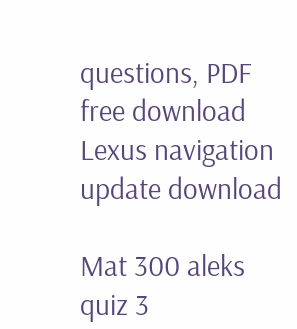questions, PDF free download
Lexus navigation update download

Mat 300 aleks quiz 3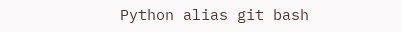Python alias git bash